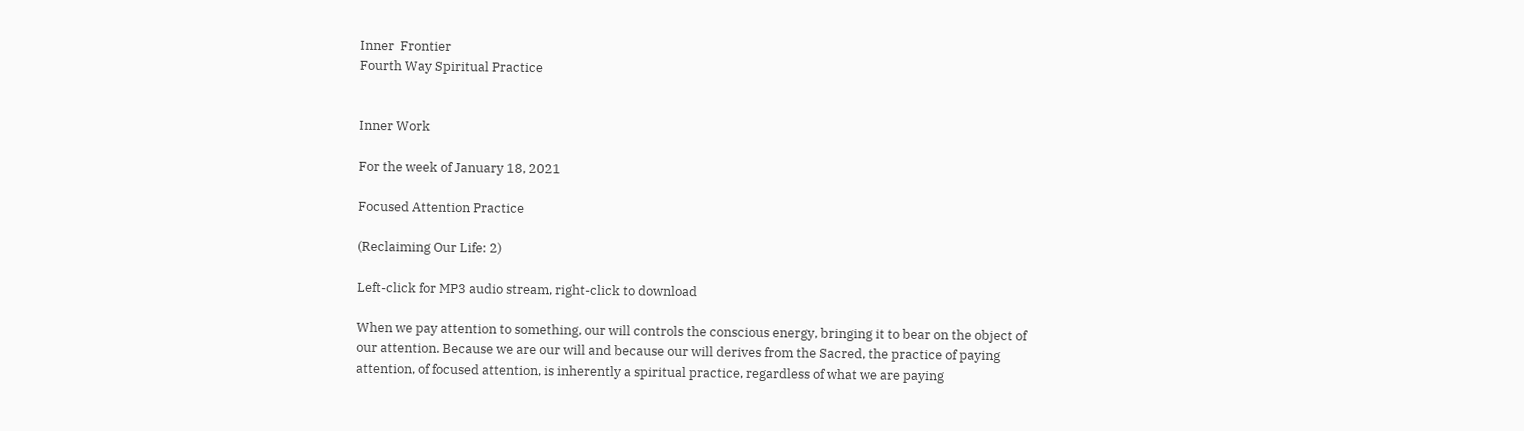Inner  Frontier
Fourth Way Spiritual Practice


Inner Work

For the week of January 18, 2021

Focused Attention Practice

(Reclaiming Our Life: 2)

Left-click for MP3 audio stream, right-click to download

When we pay attention to something, our will controls the conscious energy, bringing it to bear on the object of our attention. Because we are our will and because our will derives from the Sacred, the practice of paying attention, of focused attention, is inherently a spiritual practice, regardless of what we are paying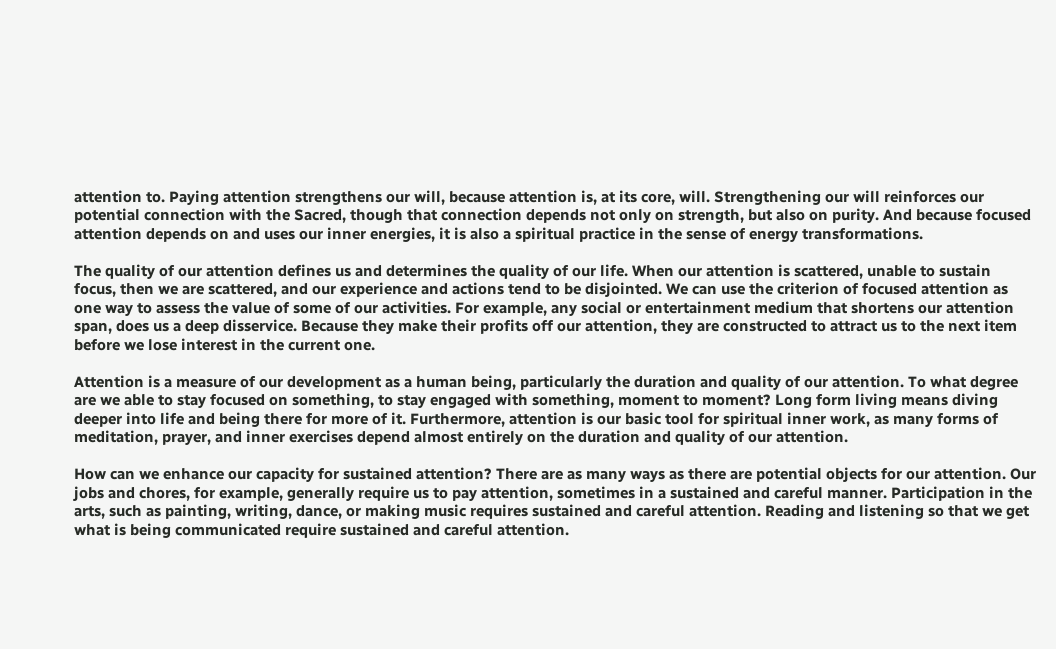attention to. Paying attention strengthens our will, because attention is, at its core, will. Strengthening our will reinforces our potential connection with the Sacred, though that connection depends not only on strength, but also on purity. And because focused attention depends on and uses our inner energies, it is also a spiritual practice in the sense of energy transformations.

The quality of our attention defines us and determines the quality of our life. When our attention is scattered, unable to sustain focus, then we are scattered, and our experience and actions tend to be disjointed. We can use the criterion of focused attention as one way to assess the value of some of our activities. For example, any social or entertainment medium that shortens our attention span, does us a deep disservice. Because they make their profits off our attention, they are constructed to attract us to the next item before we lose interest in the current one.

Attention is a measure of our development as a human being, particularly the duration and quality of our attention. To what degree are we able to stay focused on something, to stay engaged with something, moment to moment? Long form living means diving deeper into life and being there for more of it. Furthermore, attention is our basic tool for spiritual inner work, as many forms of meditation, prayer, and inner exercises depend almost entirely on the duration and quality of our attention.

How can we enhance our capacity for sustained attention? There are as many ways as there are potential objects for our attention. Our jobs and chores, for example, generally require us to pay attention, sometimes in a sustained and careful manner. Participation in the arts, such as painting, writing, dance, or making music requires sustained and careful attention. Reading and listening so that we get what is being communicated require sustained and careful attention.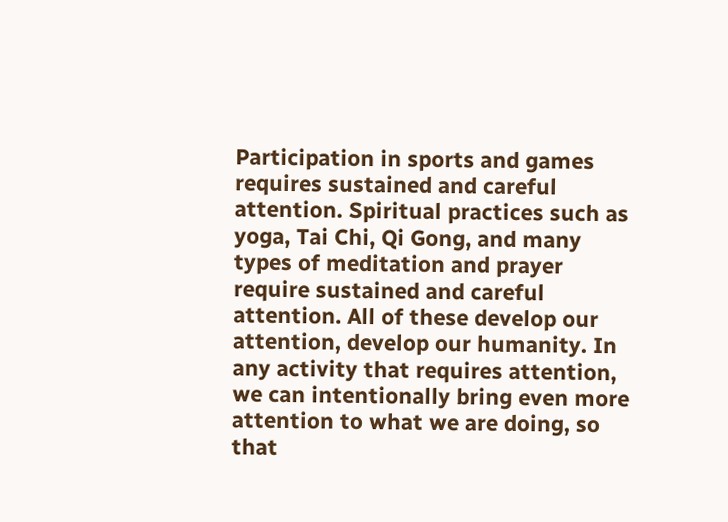Participation in sports and games requires sustained and careful attention. Spiritual practices such as yoga, Tai Chi, Qi Gong, and many types of meditation and prayer require sustained and careful attention. All of these develop our attention, develop our humanity. In any activity that requires attention, we can intentionally bring even more attention to what we are doing, so that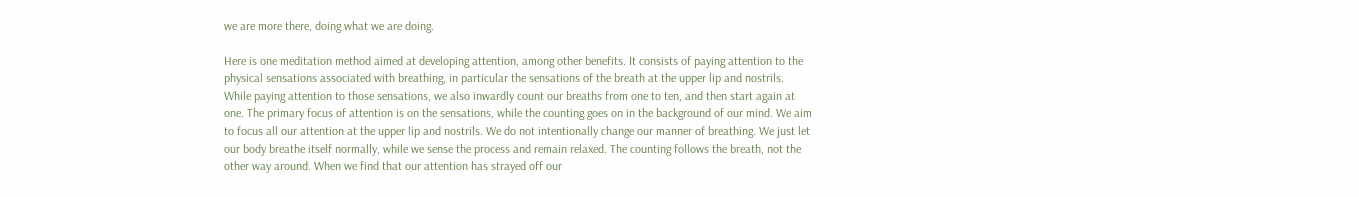we are more there, doing what we are doing.

Here is one meditation method aimed at developing attention, among other benefits. It consists of paying attention to the physical sensations associated with breathing, in particular the sensations of the breath at the upper lip and nostrils. While paying attention to those sensations, we also inwardly count our breaths from one to ten, and then start again at one. The primary focus of attention is on the sensations, while the counting goes on in the background of our mind. We aim to focus all our attention at the upper lip and nostrils. We do not intentionally change our manner of breathing. We just let our body breathe itself normally, while we sense the process and remain relaxed. The counting follows the breath, not the other way around. When we find that our attention has strayed off our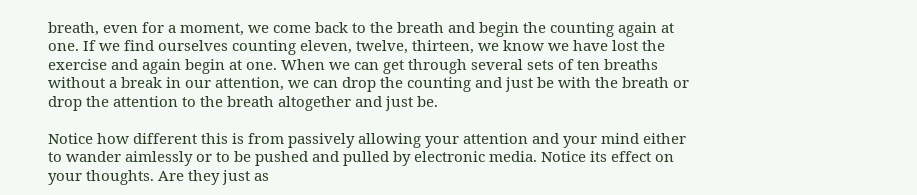breath, even for a moment, we come back to the breath and begin the counting again at one. If we find ourselves counting eleven, twelve, thirteen, we know we have lost the exercise and again begin at one. When we can get through several sets of ten breaths without a break in our attention, we can drop the counting and just be with the breath or drop the attention to the breath altogether and just be.

Notice how different this is from passively allowing your attention and your mind either to wander aimlessly or to be pushed and pulled by electronic media. Notice its effect on your thoughts. Are they just as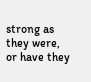strong as they were, or have they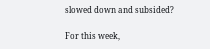slowed down and subsided?

For this week,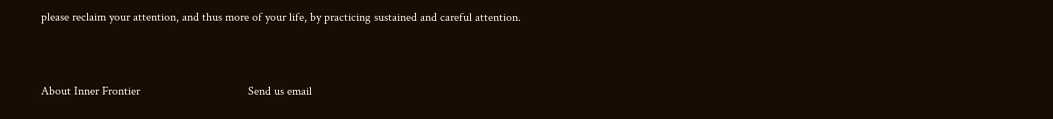please reclaim your attention, and thus more of your life, by practicing sustained and careful attention.


About Inner Frontier                                    Send us email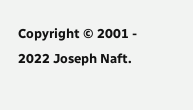Copyright © 2001 - 2022 Joseph Naft.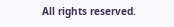All rights reserved.